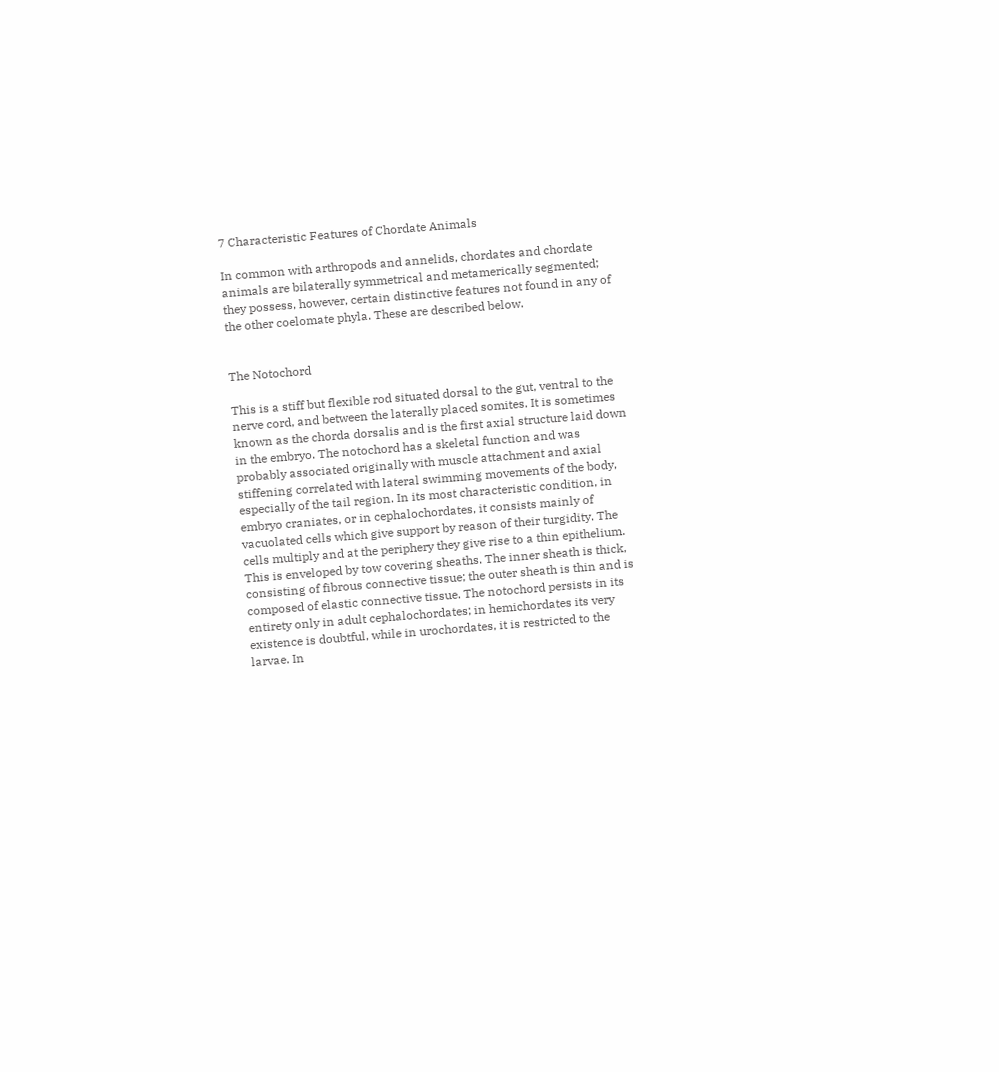7 Characteristic Features of Chordate Animals

In common with arthropods and annelids, chordates and chordate animals are bilaterally symmetrical and metamerically segmented; they possess, however, certain distinctive features not found in any of the other coelomate phyla. These are described below.


The Notochord

This is a stiff but flexible rod situated dorsal to the gut, ventral to the nerve cord, and between the laterally placed somites. It is sometimes known as the chorda dorsalis and is the first axial structure laid down in the embryo. The notochord has a skeletal function and was probably associated originally with muscle attachment and axial stiffening correlated with lateral swimming movements of the body, especially of the tail region. In its most characteristic condition, in embryo craniates, or in cephalochordates, it consists mainly of vacuolated cells which give support by reason of their turgidity. The cells multiply and at the periphery they give rise to a thin epithelium. This is enveloped by tow covering sheaths. The inner sheath is thick, consisting of fibrous connective tissue; the outer sheath is thin and is composed of elastic connective tissue. The notochord persists in its entirety only in adult cephalochordates; in hemichordates its very existence is doubtful, while in urochordates, it is restricted to the larvae. In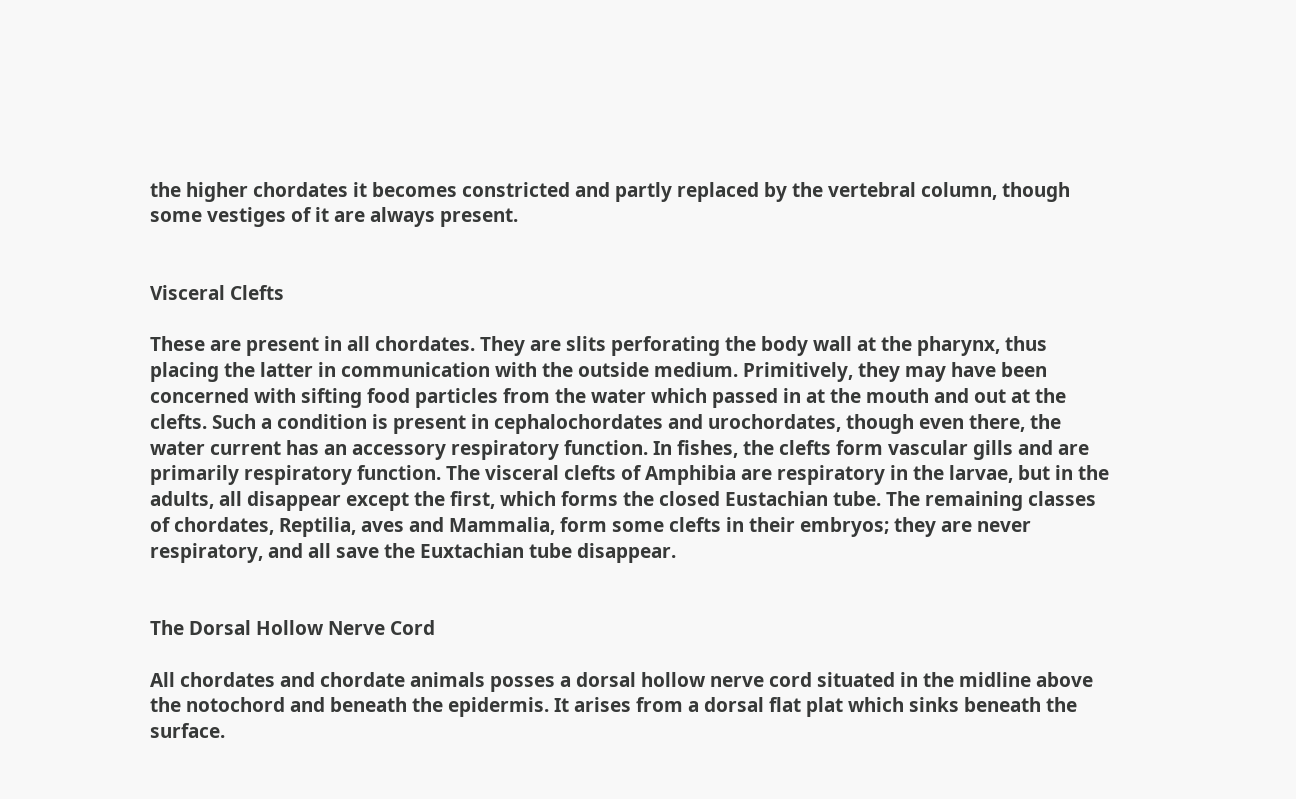the higher chordates it becomes constricted and partly replaced by the vertebral column, though some vestiges of it are always present.


Visceral Clefts

These are present in all chordates. They are slits perforating the body wall at the pharynx, thus placing the latter in communication with the outside medium. Primitively, they may have been concerned with sifting food particles from the water which passed in at the mouth and out at the clefts. Such a condition is present in cephalochordates and urochordates, though even there, the water current has an accessory respiratory function. In fishes, the clefts form vascular gills and are primarily respiratory function. The visceral clefts of Amphibia are respiratory in the larvae, but in the adults, all disappear except the first, which forms the closed Eustachian tube. The remaining classes of chordates, Reptilia, aves and Mammalia, form some clefts in their embryos; they are never respiratory, and all save the Euxtachian tube disappear.


The Dorsal Hollow Nerve Cord

All chordates and chordate animals posses a dorsal hollow nerve cord situated in the midline above the notochord and beneath the epidermis. It arises from a dorsal flat plat which sinks beneath the surface.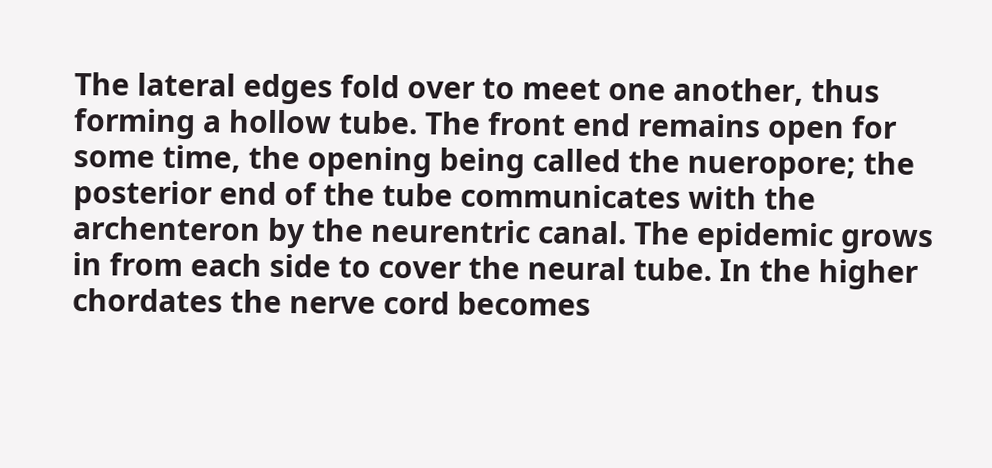The lateral edges fold over to meet one another, thus forming a hollow tube. The front end remains open for some time, the opening being called the nueropore; the posterior end of the tube communicates with the archenteron by the neurentric canal. The epidemic grows in from each side to cover the neural tube. In the higher chordates the nerve cord becomes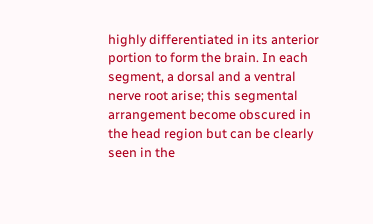highly differentiated in its anterior portion to form the brain. In each segment, a dorsal and a ventral nerve root arise; this segmental arrangement become obscured in the head region but can be clearly seen in the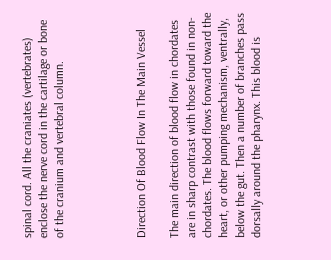spinal cord. All the craniates (vertebrates) enclose the nerve cord in the cartilage or bone of the cranium and vertebral column.




Direction Of Blood Flow In The Main Vessel

The main direction of blood flow in chordates are in sharp contrast with those found in non-chordates. The blood flows forward toward the heart, or other pumping mechanism, ventrally, below the gut. Then a number of branches pass dorsally around the pharynx. This blood is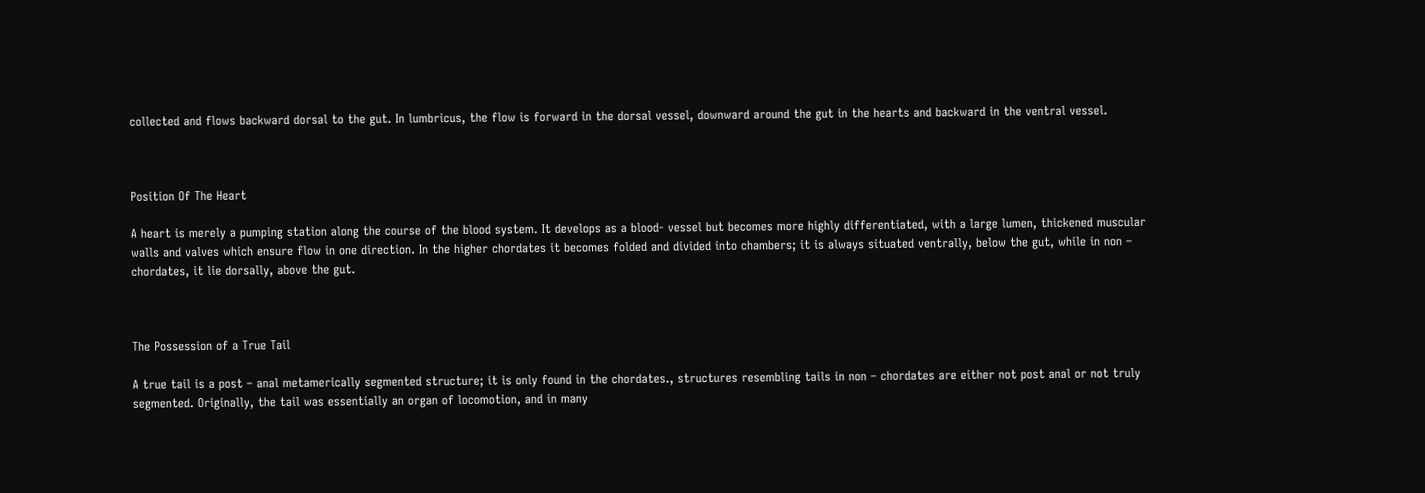collected and flows backward dorsal to the gut. In lumbricus, the flow is forward in the dorsal vessel, downward around the gut in the hearts and backward in the ventral vessel.



Position Of The Heart

A heart is merely a pumping station along the course of the blood system. It develops as a blood- vessel but becomes more highly differentiated, with a large lumen, thickened muscular walls and valves which ensure flow in one direction. In the higher chordates it becomes folded and divided into chambers; it is always situated ventrally, below the gut, while in non – chordates, it lie dorsally, above the gut.



The Possession of a True Tail

A true tail is a post – anal metamerically segmented structure; it is only found in the chordates., structures resembling tails in non – chordates are either not post anal or not truly segmented. Originally, the tail was essentially an organ of locomotion, and in many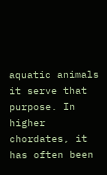aquatic animals it serve that purpose. In higher chordates, it has often been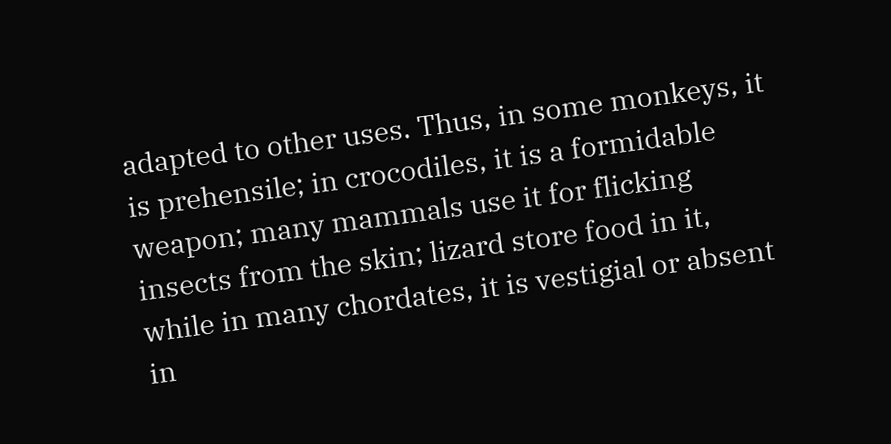adapted to other uses. Thus, in some monkeys, it is prehensile; in crocodiles, it is a formidable weapon; many mammals use it for flicking insects from the skin; lizard store food in it, while in many chordates, it is vestigial or absent in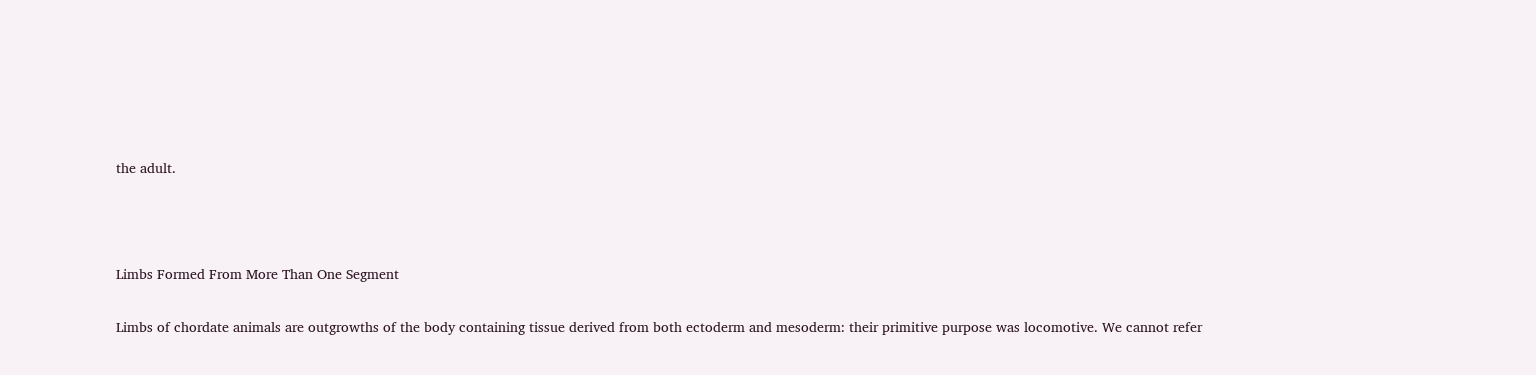the adult.



Limbs Formed From More Than One Segment

Limbs of chordate animals are outgrowths of the body containing tissue derived from both ectoderm and mesoderm: their primitive purpose was locomotive. We cannot refer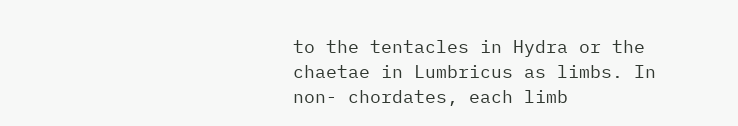to the tentacles in Hydra or the chaetae in Lumbricus as limbs. In non- chordates, each limb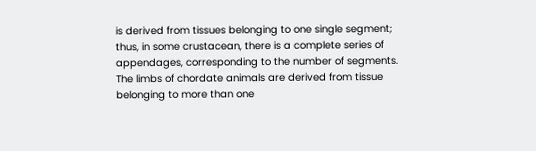is derived from tissues belonging to one single segment; thus, in some crustacean, there is a complete series of appendages, corresponding to the number of segments. The limbs of chordate animals are derived from tissue belonging to more than one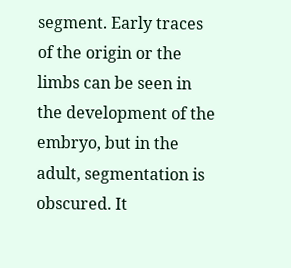segment. Early traces of the origin or the limbs can be seen in the development of the embryo, but in the adult, segmentation is obscured. It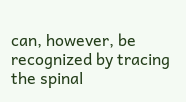can, however, be recognized by tracing the spinal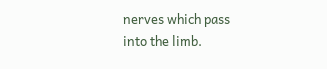nerves which pass into the limb.